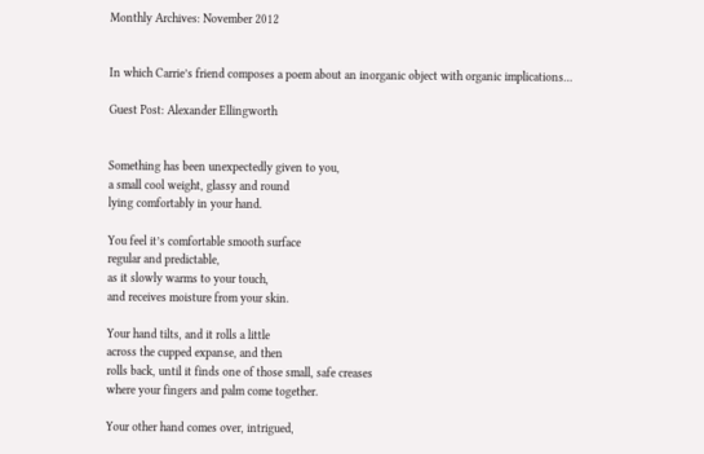Monthly Archives: November 2012


In which Carrie’s friend composes a poem about an inorganic object with organic implications…

Guest Post: Alexander Ellingworth


Something has been unexpectedly given to you,
a small cool weight, glassy and round
lying comfortably in your hand.

You feel it’s comfortable smooth surface
regular and predictable,
as it slowly warms to your touch,
and receives moisture from your skin.

Your hand tilts, and it rolls a little
across the cupped expanse, and then
rolls back, until it finds one of those small, safe creases
where your fingers and palm come together.

Your other hand comes over, intrigued,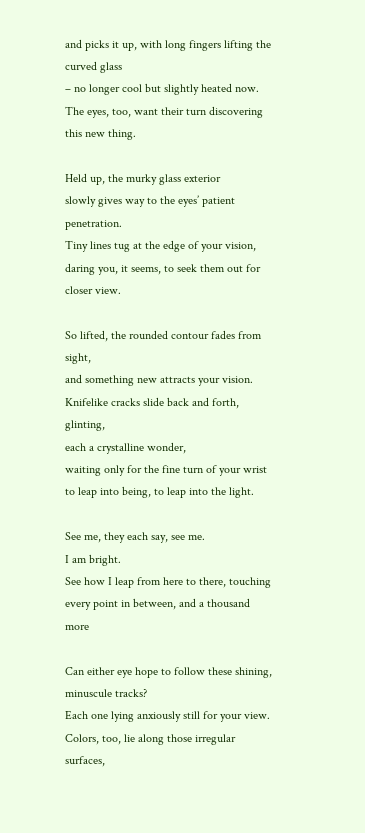and picks it up, with long fingers lifting the curved glass
– no longer cool but slightly heated now.
The eyes, too, want their turn discovering this new thing.

Held up, the murky glass exterior
slowly gives way to the eyes’ patient penetration.
Tiny lines tug at the edge of your vision,
daring you, it seems, to seek them out for closer view.

So lifted, the rounded contour fades from sight,
and something new attracts your vision.
Knifelike cracks slide back and forth, glinting,
each a crystalline wonder,
waiting only for the fine turn of your wrist
to leap into being, to leap into the light.

See me, they each say, see me.
I am bright.
See how I leap from here to there, touching
every point in between, and a thousand more

Can either eye hope to follow these shining, minuscule tracks?
Each one lying anxiously still for your view.
Colors, too, lie along those irregular surfaces,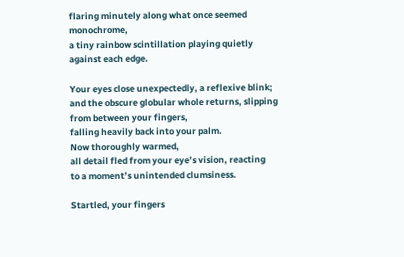flaring minutely along what once seemed monochrome,
a tiny rainbow scintillation playing quietly against each edge.

Your eyes close unexpectedly, a reflexive blink;
and the obscure globular whole returns, slipping from between your fingers,
falling heavily back into your palm.
Now thoroughly warmed,
all detail fled from your eye’s vision, reacting
to a moment’s unintended clumsiness.

Startled, your fingers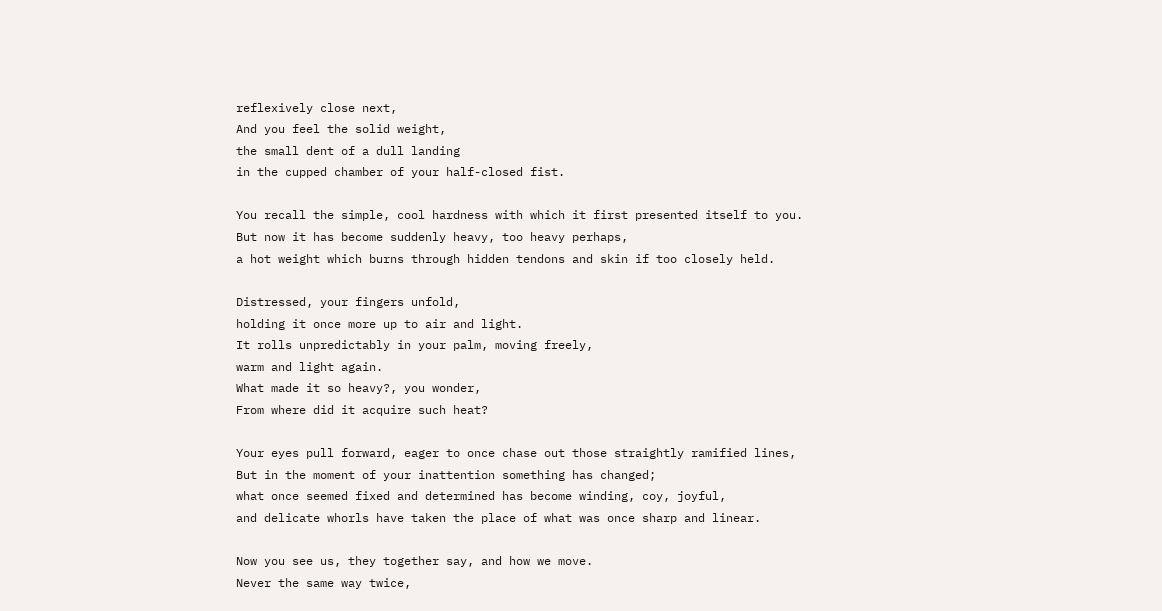reflexively close next,
And you feel the solid weight,
the small dent of a dull landing
in the cupped chamber of your half-closed fist.

You recall the simple, cool hardness with which it first presented itself to you.
But now it has become suddenly heavy, too heavy perhaps,
a hot weight which burns through hidden tendons and skin if too closely held.

Distressed, your fingers unfold,
holding it once more up to air and light.
It rolls unpredictably in your palm, moving freely,
warm and light again.
What made it so heavy?, you wonder,
From where did it acquire such heat?

Your eyes pull forward, eager to once chase out those straightly ramified lines,
But in the moment of your inattention something has changed;
what once seemed fixed and determined has become winding, coy, joyful,
and delicate whorls have taken the place of what was once sharp and linear.

Now you see us, they together say, and how we move.
Never the same way twice,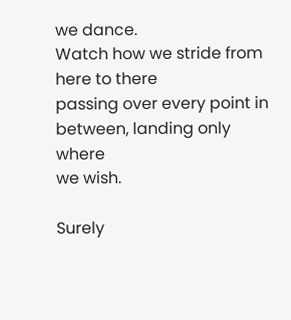we dance.
Watch how we stride from here to there
passing over every point in between, landing only where
we wish.

Surely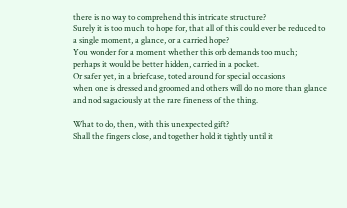there is no way to comprehend this intricate structure?
Surely it is too much to hope for, that all of this could ever be reduced to
a single moment, a glance, or a carried hope?
You wonder for a moment whether this orb demands too much;
perhaps it would be better hidden, carried in a pocket.
Or safer yet, in a briefcase, toted around for special occasions
when one is dressed and groomed and others will do no more than glance
and nod sagaciously at the rare fineness of the thing.

What to do, then, with this unexpected gift?
Shall the fingers close, and together hold it tightly until it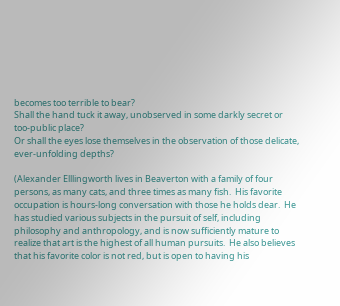becomes too terrible to bear?
Shall the hand tuck it away, unobserved in some darkly secret or too-public place?
Or shall the eyes lose themselves in the observation of those delicate, ever-unfolding depths?

(Alexander Elllingworth lives in Beaverton with a family of four persons, as many cats, and three times as many fish.  His favorite occupation is hours-long conversation with those he holds dear.  He has studied various subjects in the pursuit of self, including philosophy and anthropology, and is now sufficiently mature to realize that art is the highest of all human pursuits.  He also believes that his favorite color is not red, but is open to having his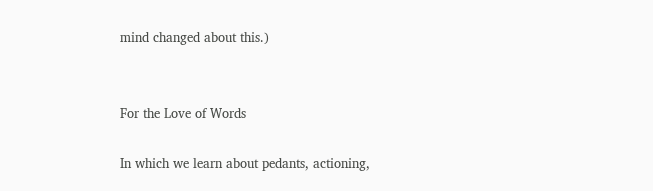mind changed about this.)


For the Love of Words

In which we learn about pedants, actioning,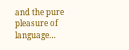and the pure pleasure of language…